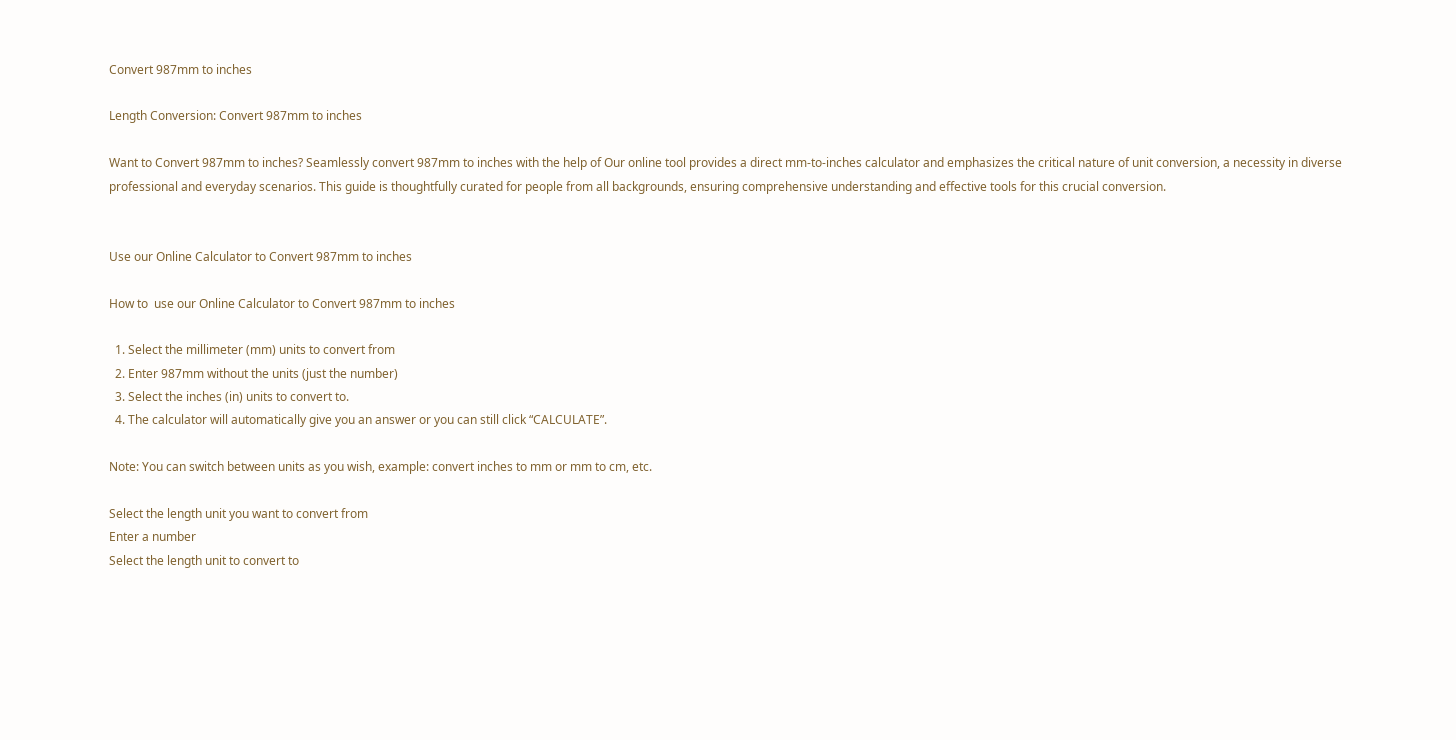Convert 987mm to inches

Length Conversion: Convert 987mm to inches

Want to Convert 987mm to inches? Seamlessly convert 987mm to inches with the help of Our online tool provides a direct mm-to-inches calculator and emphasizes the critical nature of unit conversion, a necessity in diverse professional and everyday scenarios. This guide is thoughtfully curated for people from all backgrounds, ensuring comprehensive understanding and effective tools for this crucial conversion.


Use our Online Calculator to Convert 987mm to inches

How to  use our Online Calculator to Convert 987mm to inches

  1. Select the millimeter (mm) units to convert from
  2. Enter 987mm without the units (just the number)
  3. Select the inches (in) units to convert to.
  4. The calculator will automatically give you an answer or you can still click “CALCULATE”.

Note: You can switch between units as you wish, example: convert inches to mm or mm to cm, etc.

Select the length unit you want to convert from
Enter a number
Select the length unit to convert to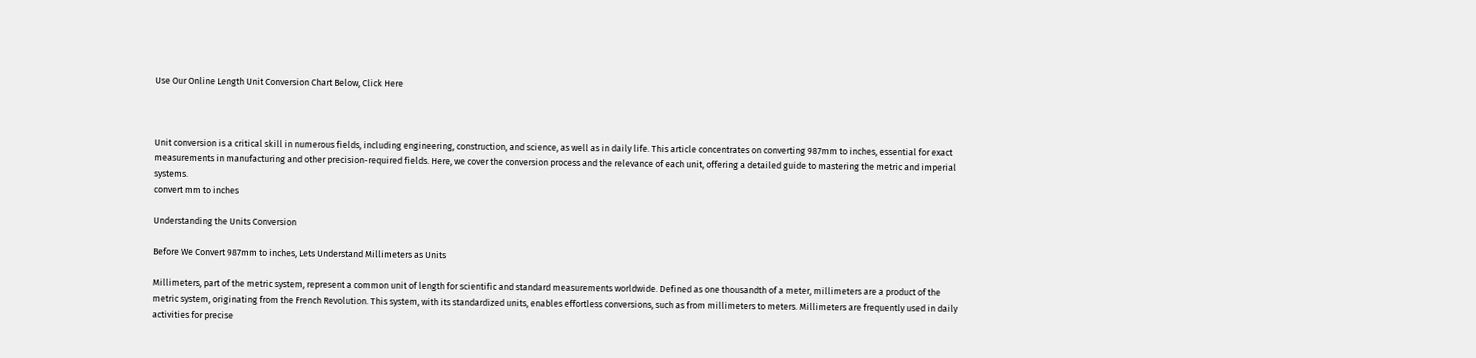Use Our Online Length Unit Conversion Chart Below, Click Here



Unit conversion is a critical skill in numerous fields, including engineering, construction, and science, as well as in daily life. This article concentrates on converting 987mm to inches, essential for exact measurements in manufacturing and other precision-required fields. Here, we cover the conversion process and the relevance of each unit, offering a detailed guide to mastering the metric and imperial systems.
convert mm to inches

Understanding the Units Conversion

Before We Convert 987mm to inches, Lets Understand Millimeters as Units

Millimeters, part of the metric system, represent a common unit of length for scientific and standard measurements worldwide. Defined as one thousandth of a meter, millimeters are a product of the metric system, originating from the French Revolution. This system, with its standardized units, enables effortless conversions, such as from millimeters to meters. Millimeters are frequently used in daily activities for precise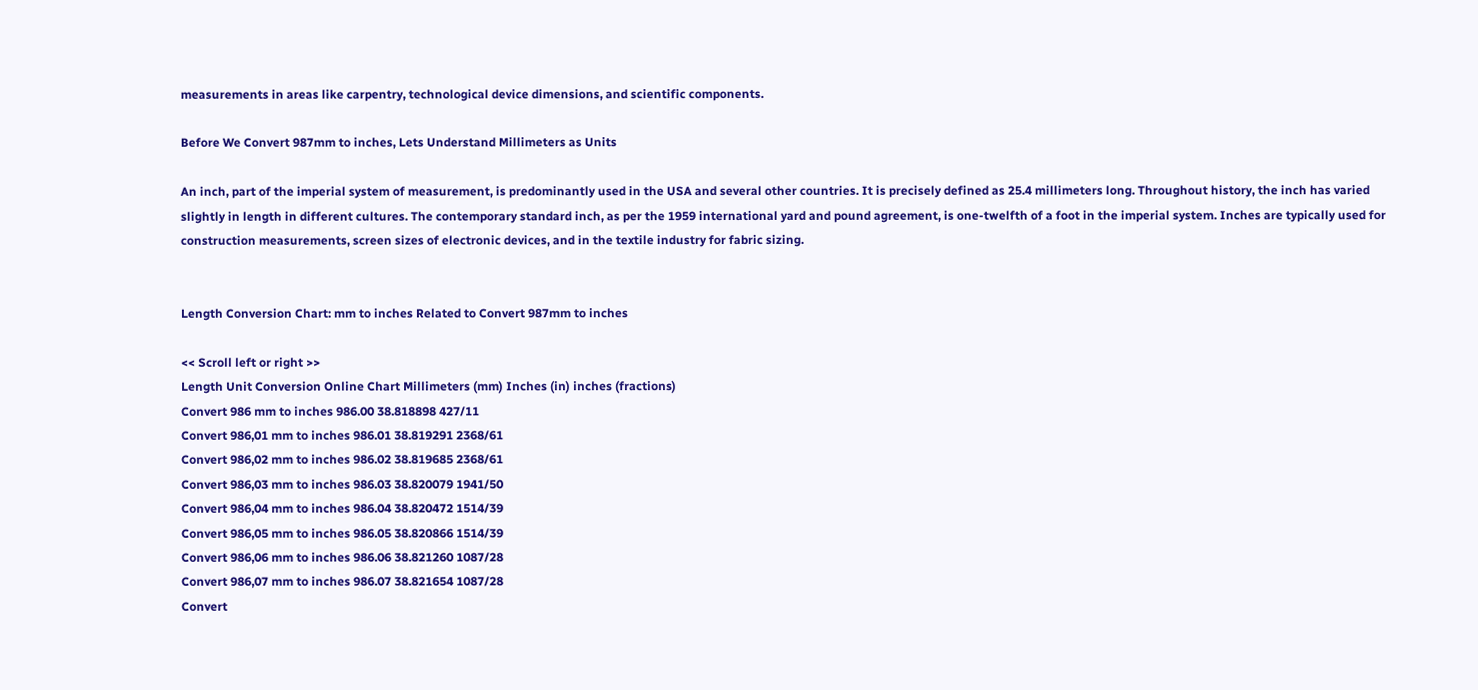measurements in areas like carpentry, technological device dimensions, and scientific components.

Before We Convert 987mm to inches, Lets Understand Millimeters as Units

An inch, part of the imperial system of measurement, is predominantly used in the USA and several other countries. It is precisely defined as 25.4 millimeters long. Throughout history, the inch has varied slightly in length in different cultures. The contemporary standard inch, as per the 1959 international yard and pound agreement, is one-twelfth of a foot in the imperial system. Inches are typically used for construction measurements, screen sizes of electronic devices, and in the textile industry for fabric sizing.


Length Conversion Chart: mm to inches Related to Convert 987mm to inches

<< Scroll left or right >>
Length Unit Conversion Online Chart Millimeters (mm) Inches (in) inches (fractions)
Convert 986 mm to inches 986.00 38.818898 427/11
Convert 986,01 mm to inches 986.01 38.819291 2368/61
Convert 986,02 mm to inches 986.02 38.819685 2368/61
Convert 986,03 mm to inches 986.03 38.820079 1941/50
Convert 986,04 mm to inches 986.04 38.820472 1514/39
Convert 986,05 mm to inches 986.05 38.820866 1514/39
Convert 986,06 mm to inches 986.06 38.821260 1087/28
Convert 986,07 mm to inches 986.07 38.821654 1087/28
Convert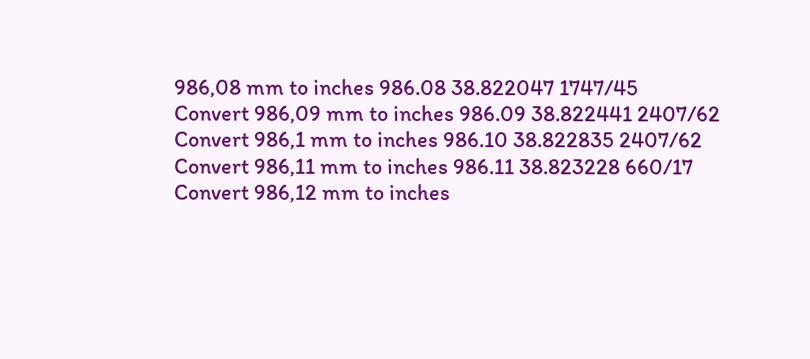986,08 mm to inches 986.08 38.822047 1747/45
Convert 986,09 mm to inches 986.09 38.822441 2407/62
Convert 986,1 mm to inches 986.10 38.822835 2407/62
Convert 986,11 mm to inches 986.11 38.823228 660/17
Convert 986,12 mm to inches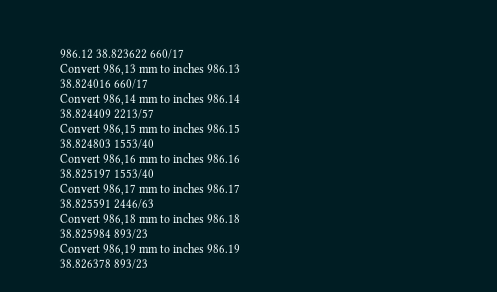986.12 38.823622 660/17
Convert 986,13 mm to inches 986.13 38.824016 660/17
Convert 986,14 mm to inches 986.14 38.824409 2213/57
Convert 986,15 mm to inches 986.15 38.824803 1553/40
Convert 986,16 mm to inches 986.16 38.825197 1553/40
Convert 986,17 mm to inches 986.17 38.825591 2446/63
Convert 986,18 mm to inches 986.18 38.825984 893/23
Convert 986,19 mm to inches 986.19 38.826378 893/23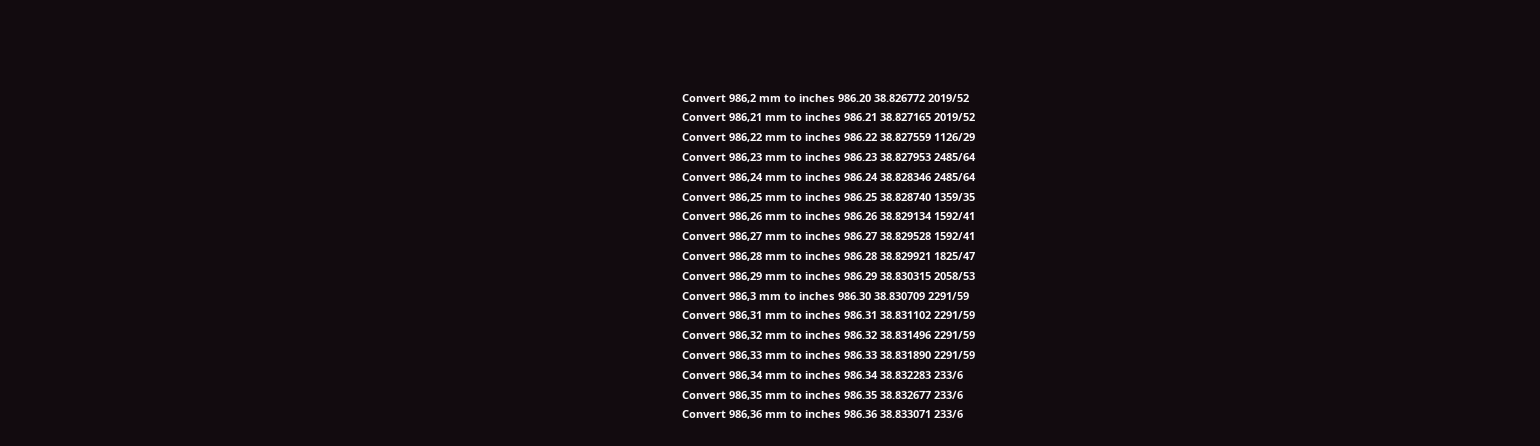Convert 986,2 mm to inches 986.20 38.826772 2019/52
Convert 986,21 mm to inches 986.21 38.827165 2019/52
Convert 986,22 mm to inches 986.22 38.827559 1126/29
Convert 986,23 mm to inches 986.23 38.827953 2485/64
Convert 986,24 mm to inches 986.24 38.828346 2485/64
Convert 986,25 mm to inches 986.25 38.828740 1359/35
Convert 986,26 mm to inches 986.26 38.829134 1592/41
Convert 986,27 mm to inches 986.27 38.829528 1592/41
Convert 986,28 mm to inches 986.28 38.829921 1825/47
Convert 986,29 mm to inches 986.29 38.830315 2058/53
Convert 986,3 mm to inches 986.30 38.830709 2291/59
Convert 986,31 mm to inches 986.31 38.831102 2291/59
Convert 986,32 mm to inches 986.32 38.831496 2291/59
Convert 986,33 mm to inches 986.33 38.831890 2291/59
Convert 986,34 mm to inches 986.34 38.832283 233/6
Convert 986,35 mm to inches 986.35 38.832677 233/6
Convert 986,36 mm to inches 986.36 38.833071 233/6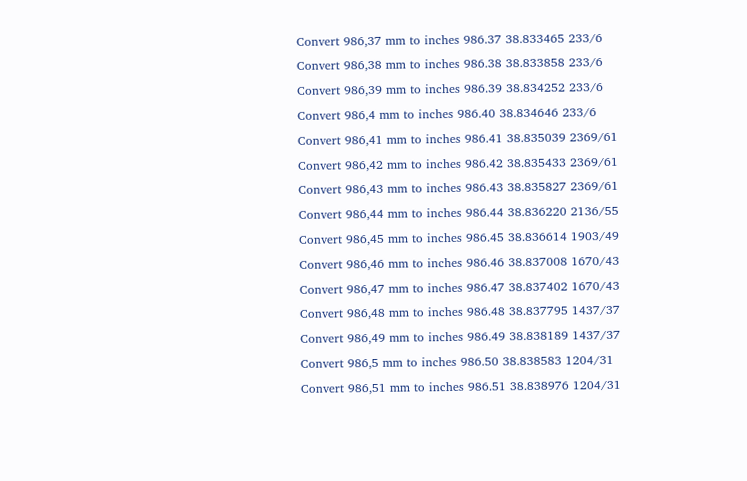Convert 986,37 mm to inches 986.37 38.833465 233/6
Convert 986,38 mm to inches 986.38 38.833858 233/6
Convert 986,39 mm to inches 986.39 38.834252 233/6
Convert 986,4 mm to inches 986.40 38.834646 233/6
Convert 986,41 mm to inches 986.41 38.835039 2369/61
Convert 986,42 mm to inches 986.42 38.835433 2369/61
Convert 986,43 mm to inches 986.43 38.835827 2369/61
Convert 986,44 mm to inches 986.44 38.836220 2136/55
Convert 986,45 mm to inches 986.45 38.836614 1903/49
Convert 986,46 mm to inches 986.46 38.837008 1670/43
Convert 986,47 mm to inches 986.47 38.837402 1670/43
Convert 986,48 mm to inches 986.48 38.837795 1437/37
Convert 986,49 mm to inches 986.49 38.838189 1437/37
Convert 986,5 mm to inches 986.50 38.838583 1204/31
Convert 986,51 mm to inches 986.51 38.838976 1204/31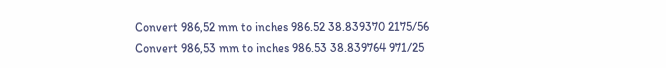Convert 986,52 mm to inches 986.52 38.839370 2175/56
Convert 986,53 mm to inches 986.53 38.839764 971/25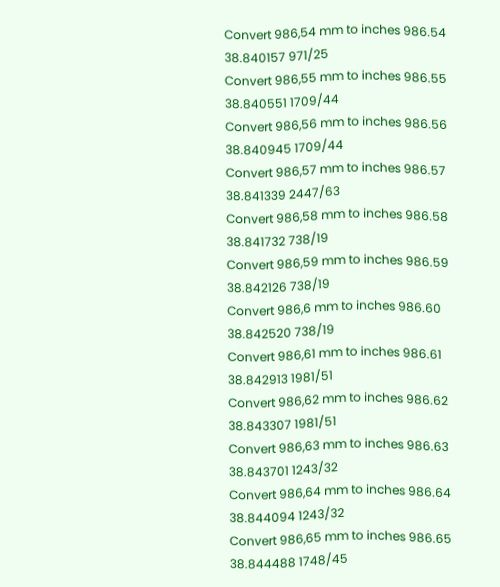Convert 986,54 mm to inches 986.54 38.840157 971/25
Convert 986,55 mm to inches 986.55 38.840551 1709/44
Convert 986,56 mm to inches 986.56 38.840945 1709/44
Convert 986,57 mm to inches 986.57 38.841339 2447/63
Convert 986,58 mm to inches 986.58 38.841732 738/19
Convert 986,59 mm to inches 986.59 38.842126 738/19
Convert 986,6 mm to inches 986.60 38.842520 738/19
Convert 986,61 mm to inches 986.61 38.842913 1981/51
Convert 986,62 mm to inches 986.62 38.843307 1981/51
Convert 986,63 mm to inches 986.63 38.843701 1243/32
Convert 986,64 mm to inches 986.64 38.844094 1243/32
Convert 986,65 mm to inches 986.65 38.844488 1748/45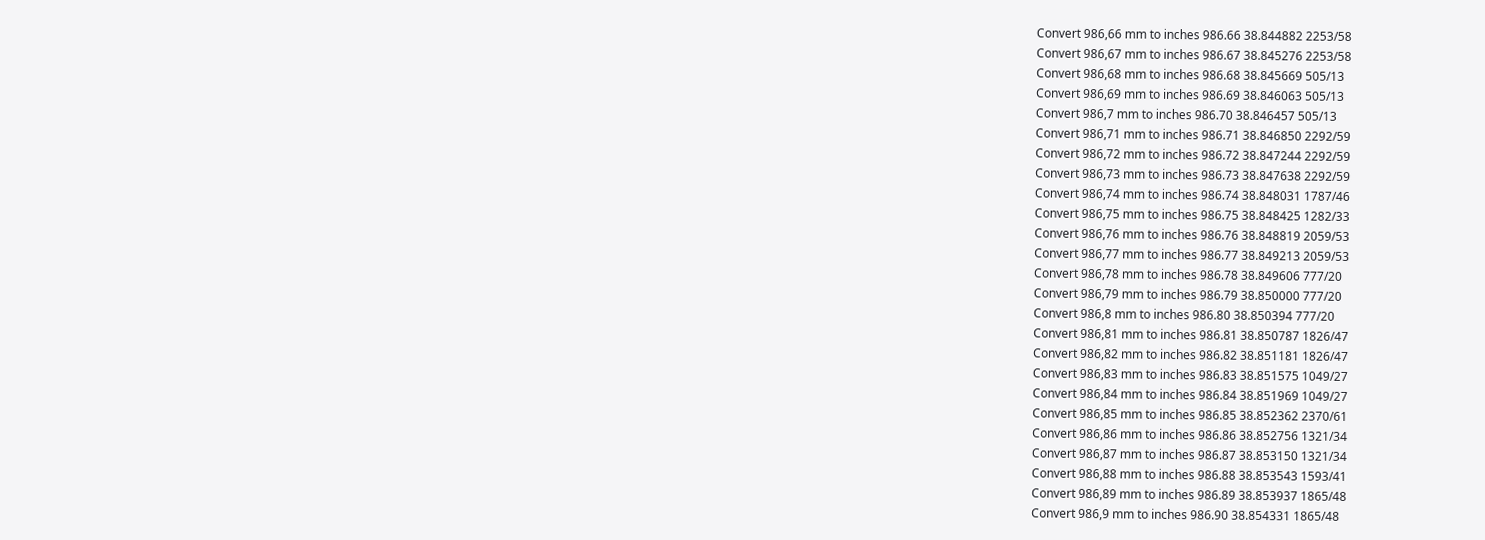Convert 986,66 mm to inches 986.66 38.844882 2253/58
Convert 986,67 mm to inches 986.67 38.845276 2253/58
Convert 986,68 mm to inches 986.68 38.845669 505/13
Convert 986,69 mm to inches 986.69 38.846063 505/13
Convert 986,7 mm to inches 986.70 38.846457 505/13
Convert 986,71 mm to inches 986.71 38.846850 2292/59
Convert 986,72 mm to inches 986.72 38.847244 2292/59
Convert 986,73 mm to inches 986.73 38.847638 2292/59
Convert 986,74 mm to inches 986.74 38.848031 1787/46
Convert 986,75 mm to inches 986.75 38.848425 1282/33
Convert 986,76 mm to inches 986.76 38.848819 2059/53
Convert 986,77 mm to inches 986.77 38.849213 2059/53
Convert 986,78 mm to inches 986.78 38.849606 777/20
Convert 986,79 mm to inches 986.79 38.850000 777/20
Convert 986,8 mm to inches 986.80 38.850394 777/20
Convert 986,81 mm to inches 986.81 38.850787 1826/47
Convert 986,82 mm to inches 986.82 38.851181 1826/47
Convert 986,83 mm to inches 986.83 38.851575 1049/27
Convert 986,84 mm to inches 986.84 38.851969 1049/27
Convert 986,85 mm to inches 986.85 38.852362 2370/61
Convert 986,86 mm to inches 986.86 38.852756 1321/34
Convert 986,87 mm to inches 986.87 38.853150 1321/34
Convert 986,88 mm to inches 986.88 38.853543 1593/41
Convert 986,89 mm to inches 986.89 38.853937 1865/48
Convert 986,9 mm to inches 986.90 38.854331 1865/48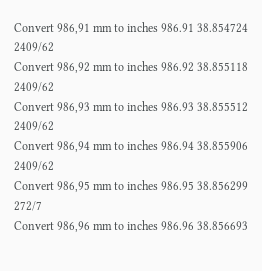Convert 986,91 mm to inches 986.91 38.854724 2409/62
Convert 986,92 mm to inches 986.92 38.855118 2409/62
Convert 986,93 mm to inches 986.93 38.855512 2409/62
Convert 986,94 mm to inches 986.94 38.855906 2409/62
Convert 986,95 mm to inches 986.95 38.856299 272/7
Convert 986,96 mm to inches 986.96 38.856693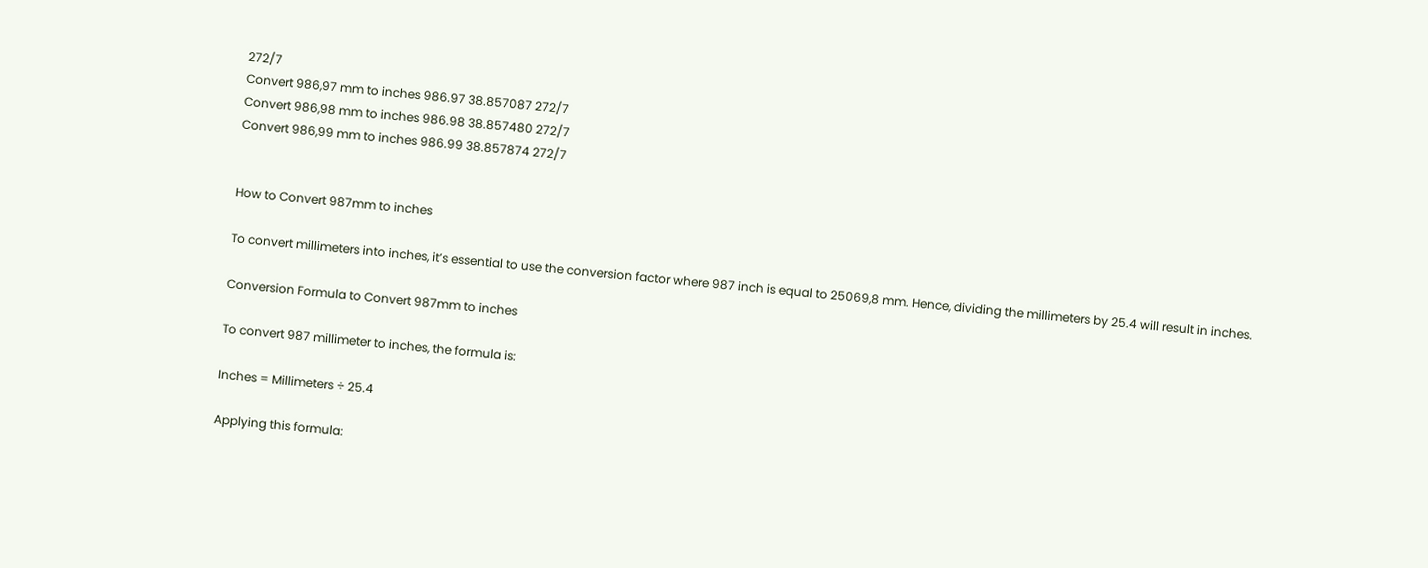272/7
Convert 986,97 mm to inches 986.97 38.857087 272/7
Convert 986,98 mm to inches 986.98 38.857480 272/7
Convert 986,99 mm to inches 986.99 38.857874 272/7


How to Convert 987mm to inches

To convert millimeters into inches, it’s essential to use the conversion factor where 987 inch is equal to 25069,8 mm. Hence, dividing the millimeters by 25.4 will result in inches.

Conversion Formula to Convert 987mm to inches

To convert 987 millimeter to inches, the formula is:

Inches = Millimeters ÷ 25.4

Applying this formula: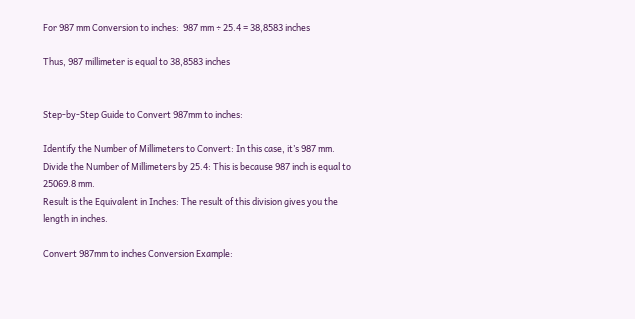For 987 mm Conversion to inches:  987 mm ÷ 25.4 = 38,8583 inches

Thus, 987 millimeter is equal to 38,8583 inches


Step-by-Step Guide to Convert 987mm to inches:

Identify the Number of Millimeters to Convert: In this case, it’s 987 mm.
Divide the Number of Millimeters by 25.4: This is because 987 inch is equal to 25069.8 mm.
Result is the Equivalent in Inches: The result of this division gives you the length in inches.

Convert 987mm to inches Conversion Example: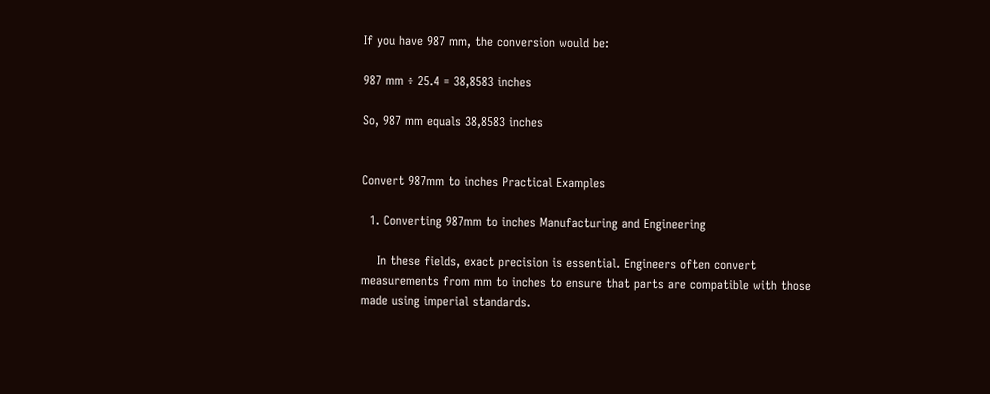If you have 987 mm, the conversion would be:

987 mm ÷ 25.4 = 38,8583 inches

So, 987 mm equals 38,8583 inches


Convert 987mm to inches Practical Examples

  1. Converting 987mm to inches Manufacturing and Engineering

    In these fields, exact precision is essential. Engineers often convert measurements from mm to inches to ensure that parts are compatible with those made using imperial standards.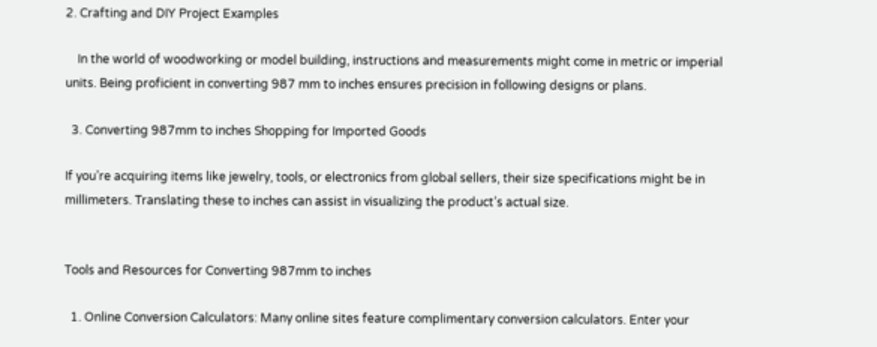2. Crafting and DIY Project Examples

    In the world of woodworking or model building, instructions and measurements might come in metric or imperial units. Being proficient in converting 987 mm to inches ensures precision in following designs or plans.

  3. Converting 987mm to inches Shopping for Imported Goods

If you’re acquiring items like jewelry, tools, or electronics from global sellers, their size specifications might be in millimeters. Translating these to inches can assist in visualizing the product’s actual size.


Tools and Resources for Converting 987mm to inches

  1. Online Conversion Calculators: Many online sites feature complimentary conversion calculators. Enter your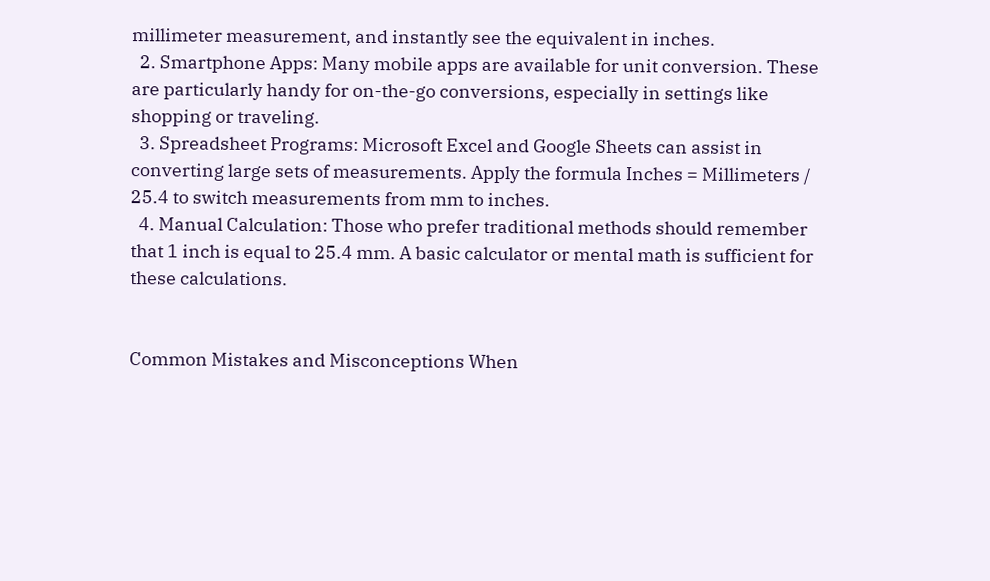millimeter measurement, and instantly see the equivalent in inches.
  2. Smartphone Apps: Many mobile apps are available for unit conversion. These are particularly handy for on-the-go conversions, especially in settings like shopping or traveling.
  3. Spreadsheet Programs: Microsoft Excel and Google Sheets can assist in converting large sets of measurements. Apply the formula Inches = Millimeters / 25.4 to switch measurements from mm to inches.
  4. Manual Calculation: Those who prefer traditional methods should remember that 1 inch is equal to 25.4 mm. A basic calculator or mental math is sufficient for these calculations.


Common Mistakes and Misconceptions When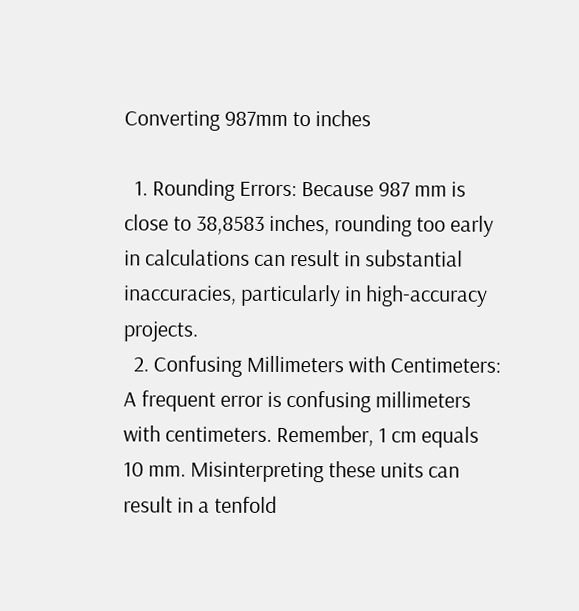Converting 987mm to inches

  1. Rounding Errors: Because 987 mm is close to 38,8583 inches, rounding too early in calculations can result in substantial inaccuracies, particularly in high-accuracy projects.
  2. Confusing Millimeters with Centimeters: A frequent error is confusing millimeters with centimeters. Remember, 1 cm equals 10 mm. Misinterpreting these units can result in a tenfold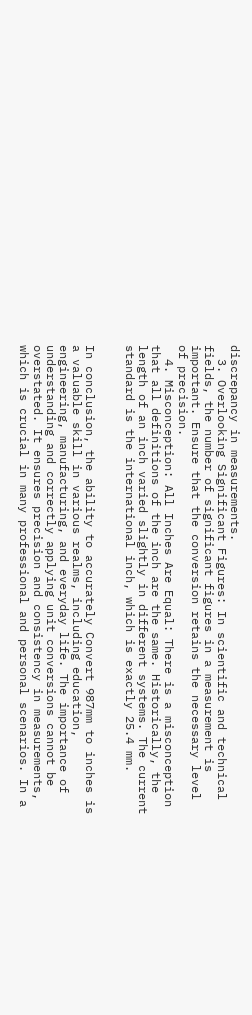discrepancy in measurements.
  3. Overlooking Significant Figures: In scientific and technical fields, the number of significant figures in a measurement is important. Ensure that the conversion retains the necessary level of precision.
  4. Misconception: All Inches Are Equal: There is a misconception that all definitions of the inch are the same. Historically, the length of an inch varied slightly in different systems. The current standard is the international inch, which is exactly 25.4 mm.


In conclusion, the ability to accurately Convert 987mm to inches is a valuable skill in various realms, including education, engineering, manufacturing, and everyday life. The importance of understanding and correctly applying unit conversions cannot be overstated. It ensures precision and consistency in measurements, which is crucial in many professional and personal scenarios. In a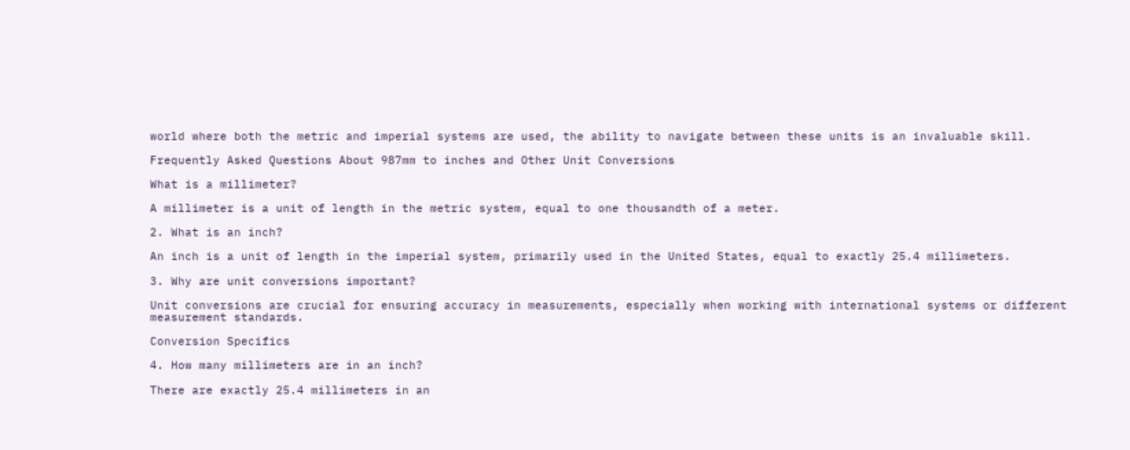world where both the metric and imperial systems are used, the ability to navigate between these units is an invaluable skill.

Frequently Asked Questions About 987mm to inches and Other Unit Conversions

What is a millimeter?

A millimeter is a unit of length in the metric system, equal to one thousandth of a meter.

2. What is an inch?

An inch is a unit of length in the imperial system, primarily used in the United States, equal to exactly 25.4 millimeters.

3. Why are unit conversions important?

Unit conversions are crucial for ensuring accuracy in measurements, especially when working with international systems or different measurement standards.

Conversion Specifics

4. How many millimeters are in an inch?

There are exactly 25.4 millimeters in an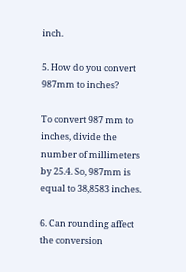inch.

5. How do you convert 987mm to inches?

To convert 987 mm to inches, divide the number of millimeters by 25.4. So, 987mm is equal to 38,8583 inches.

6. Can rounding affect the conversion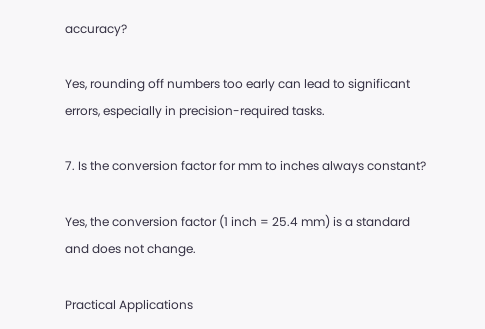accuracy?

Yes, rounding off numbers too early can lead to significant errors, especially in precision-required tasks.

7. Is the conversion factor for mm to inches always constant?

Yes, the conversion factor (1 inch = 25.4 mm) is a standard and does not change.

Practical Applications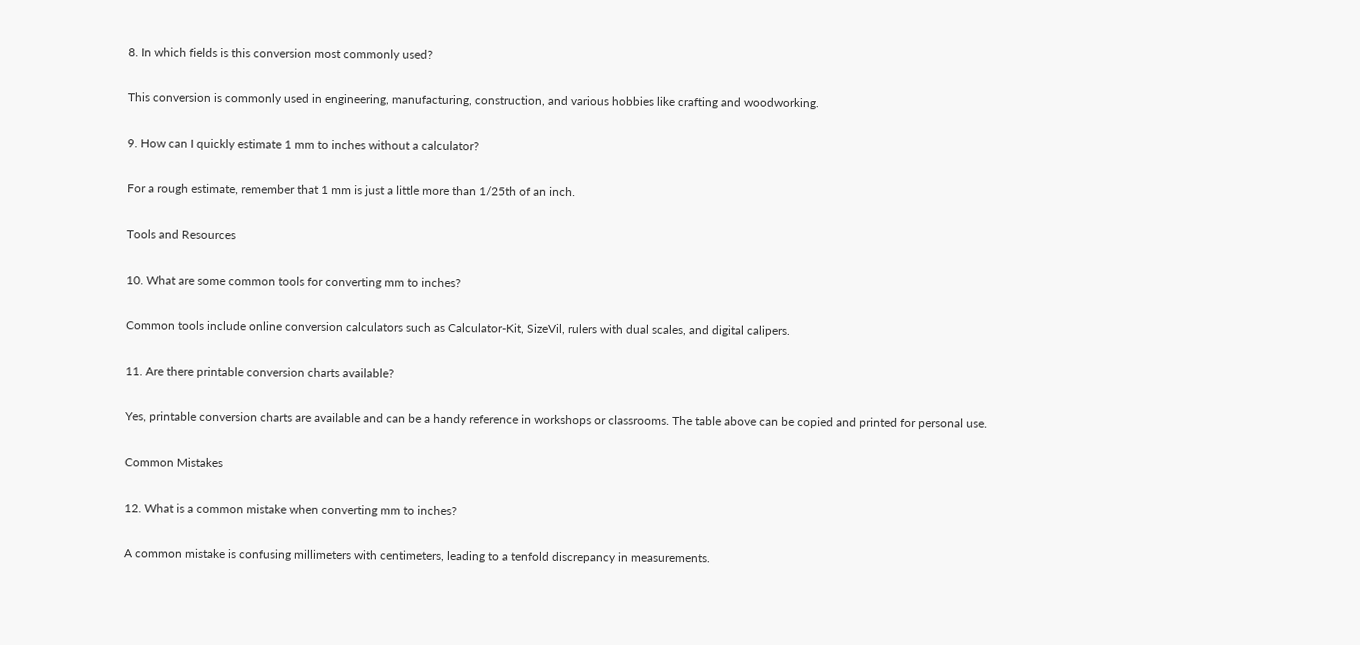8. In which fields is this conversion most commonly used?

This conversion is commonly used in engineering, manufacturing, construction, and various hobbies like crafting and woodworking.

9. How can I quickly estimate 1 mm to inches without a calculator?

For a rough estimate, remember that 1 mm is just a little more than 1/25th of an inch.

Tools and Resources

10. What are some common tools for converting mm to inches?

Common tools include online conversion calculators such as Calculator-Kit, SizeVil, rulers with dual scales, and digital calipers.

11. Are there printable conversion charts available?

Yes, printable conversion charts are available and can be a handy reference in workshops or classrooms. The table above can be copied and printed for personal use.

Common Mistakes

12. What is a common mistake when converting mm to inches?

A common mistake is confusing millimeters with centimeters, leading to a tenfold discrepancy in measurements.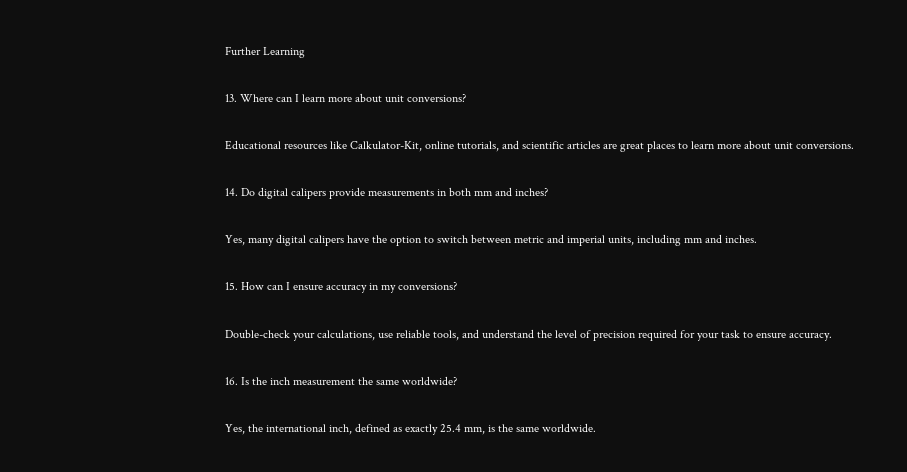Further Learning

13. Where can I learn more about unit conversions?

Educational resources like Calkulator-Kit, online tutorials, and scientific articles are great places to learn more about unit conversions.

14. Do digital calipers provide measurements in both mm and inches?

Yes, many digital calipers have the option to switch between metric and imperial units, including mm and inches.

15. How can I ensure accuracy in my conversions?

Double-check your calculations, use reliable tools, and understand the level of precision required for your task to ensure accuracy.

16. Is the inch measurement the same worldwide?

Yes, the international inch, defined as exactly 25.4 mm, is the same worldwide.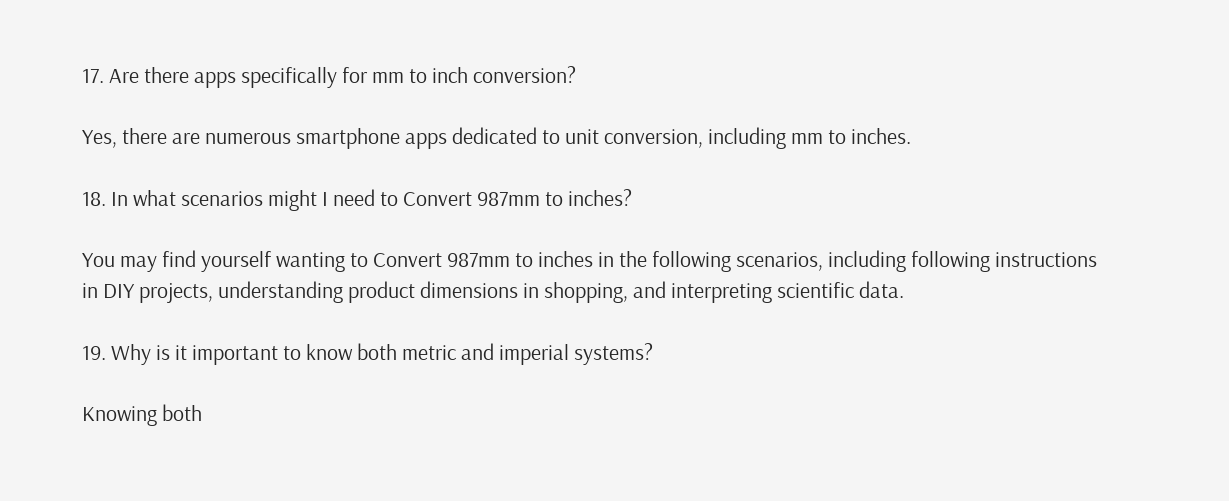17. Are there apps specifically for mm to inch conversion?

Yes, there are numerous smartphone apps dedicated to unit conversion, including mm to inches.

18. In what scenarios might I need to Convert 987mm to inches?

You may find yourself wanting to Convert 987mm to inches in the following scenarios, including following instructions in DIY projects, understanding product dimensions in shopping, and interpreting scientific data.

19. Why is it important to know both metric and imperial systems?

Knowing both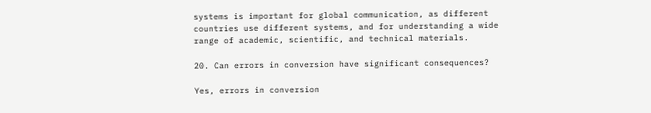systems is important for global communication, as different countries use different systems, and for understanding a wide range of academic, scientific, and technical materials.

20. Can errors in conversion have significant consequences?

Yes, errors in conversion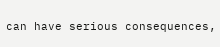can have serious consequences,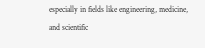especially in fields like engineering, medicine, and scientific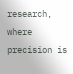research, where precision is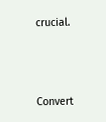crucial.





Convert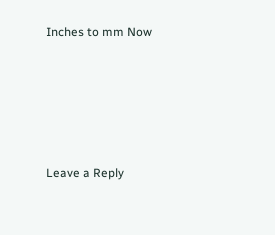Inches to mm Now





Leave a Reply